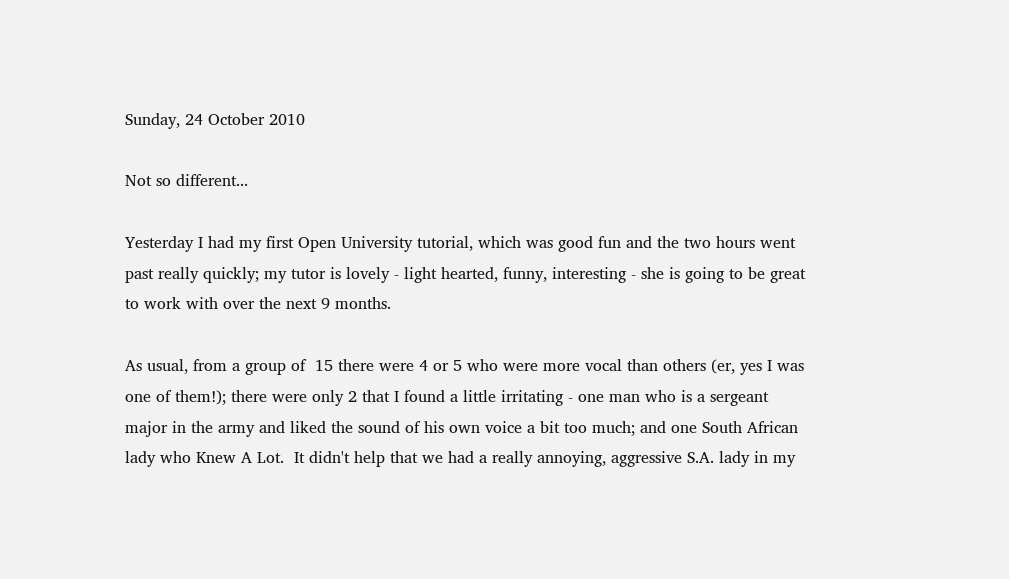Sunday, 24 October 2010

Not so different...

Yesterday I had my first Open University tutorial, which was good fun and the two hours went past really quickly; my tutor is lovely - light hearted, funny, interesting - she is going to be great to work with over the next 9 months.

As usual, from a group of  15 there were 4 or 5 who were more vocal than others (er, yes I was one of them!); there were only 2 that I found a little irritating - one man who is a sergeant major in the army and liked the sound of his own voice a bit too much; and one South African lady who Knew A Lot.  It didn't help that we had a really annoying, aggressive S.A. lady in my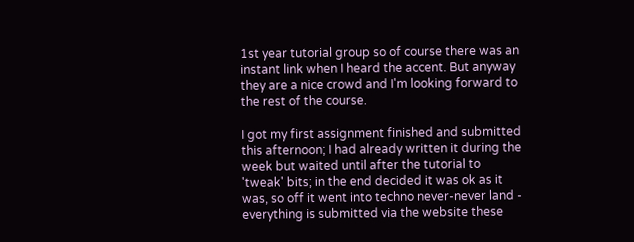1st year tutorial group so of course there was an instant link when I heard the accent. But anyway they are a nice crowd and I'm looking forward to the rest of the course.

I got my first assignment finished and submitted this afternoon; I had already written it during the week but waited until after the tutorial to 'tweak' bits; in the end decided it was ok as it was, so off it went into techno never-never land - everything is submitted via the website these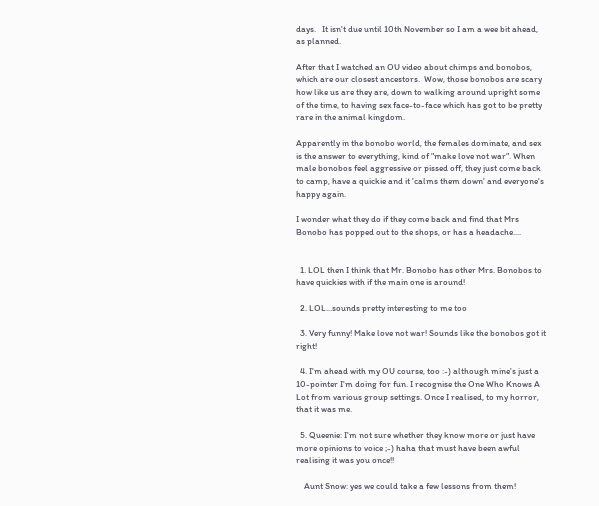days.   It isn't due until 10th November so I am a wee bit ahead, as planned.

After that I watched an OU video about chimps and bonobos, which are our closest ancestors.  Wow, those bonobos are scary how like us are they are, down to walking around upright some of the time, to having sex face-to-face which has got to be pretty rare in the animal kingdom.

Apparently in the bonobo world, the females dominate, and sex is the answer to everything, kind of "make love not war". When male bonobos feel aggressive or pissed off, they just come back to camp, have a quickie and it 'calms them down' and everyone's happy again.

I wonder what they do if they come back and find that Mrs Bonobo has popped out to the shops, or has a headache....


  1. LOL then I think that Mr. Bonobo has other Mrs. Bonobos to have quickies with if the main one is around!

  2. LOL...sounds pretty interesting to me too

  3. Very funny! Make love not war! Sounds like the bonobos got it right!

  4. I'm ahead with my OU course, too :-) although mine's just a 10-pointer I'm doing for fun. I recognise the One Who Knows A Lot from various group settings. Once I realised, to my horror, that it was me.

  5. Queenie: I'm not sure whether they know more or just have more opinions to voice ;-) haha that must have been awful realising it was you once!!

    Aunt Snow: yes we could take a few lessons from them!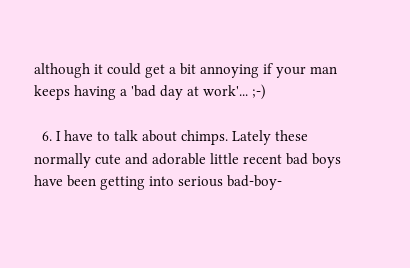although it could get a bit annoying if your man keeps having a 'bad day at work'... ;-)

  6. I have to talk about chimps. Lately these normally cute and adorable little recent bad boys have been getting into serious bad-boy-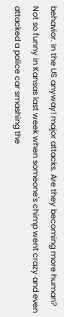behavior. In the US anyway! major attacks. Are they becoming more human? Not so funny in Kansas last week when someone's chimp went crazy and even attacked a police car smashing the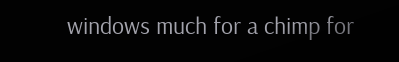windows much for a chimp for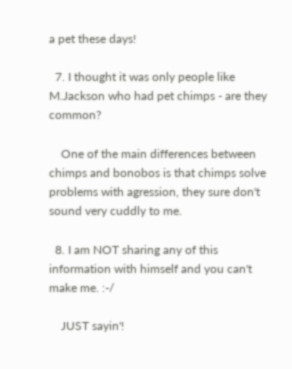a pet these days!

  7. I thought it was only people like M.Jackson who had pet chimps - are they common?

    One of the main differences between chimps and bonobos is that chimps solve problems with agression, they sure don't sound very cuddly to me.

  8. I am NOT sharing any of this information with himself and you can't make me. :-/

    JUST sayin'!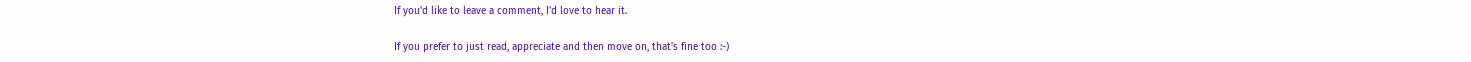If you'd like to leave a comment, I'd love to hear it.

If you prefer to just read, appreciate and then move on, that's fine too :-)